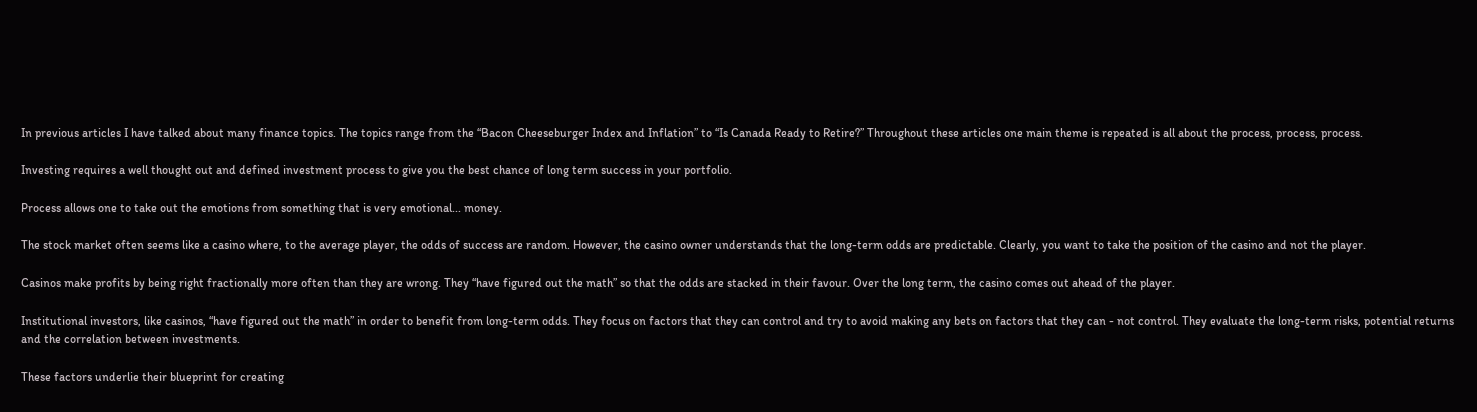In previous articles I have talked about many finance topics. The topics range from the “Bacon Cheeseburger Index and Inflation” to “Is Canada Ready to Retire?” Throughout these articles one main theme is repeated is all about the process, process, process.

Investing requires a well thought out and defined investment process to give you the best chance of long term success in your portfolio.

Process allows one to take out the emotions from something that is very emotional... money.

The stock market often seems like a casino where, to the average player, the odds of success are random. However, the casino owner understands that the long-term odds are predictable. Clearly, you want to take the position of the casino and not the player.

Casinos make profits by being right fractionally more often than they are wrong. They “have figured out the math” so that the odds are stacked in their favour. Over the long term, the casino comes out ahead of the player.

Institutional investors, like casinos, “have figured out the math” in order to benefit from long-term odds. They focus on factors that they can control and try to avoid making any bets on factors that they can - not control. They evaluate the long-term risks, potential returns and the correlation between investments.

These factors underlie their blueprint for creating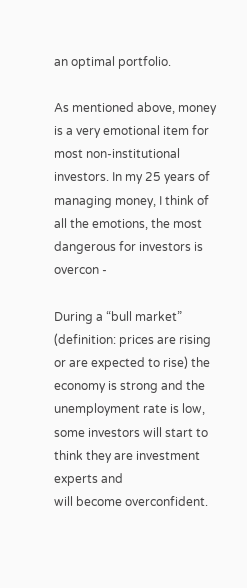an optimal portfolio.

As mentioned above, money is a very emotional item for most non-institutional investors. In my 25 years of managing money, I think of all the emotions, the most dangerous for investors is overcon -

During a “bull market” (definition: prices are rising or are expected to rise) the economy is strong and the unemployment rate is low, some investors will start to think they are investment experts and
will become overconfident.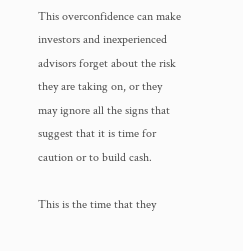This overconfidence can make investors and inexperienced advisors forget about the risk they are taking on, or they may ignore all the signs that suggest that it is time for caution or to build cash.

This is the time that they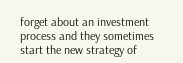forget about an investment process and they sometimes start the new strategy of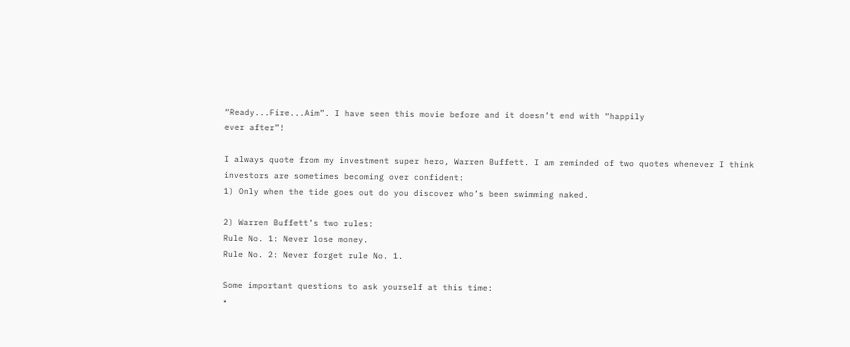“Ready...Fire...Aim”. I have seen this movie before and it doesn’t end with “happily
ever after”!

I always quote from my investment super hero, Warren Buffett. I am reminded of two quotes whenever I think investors are sometimes becoming over confident:
1) Only when the tide goes out do you discover who’s been swimming naked.

2) Warren Buffett’s two rules:
Rule No. 1: Never lose money.
Rule No. 2: Never forget rule No. 1.

Some important questions to ask yourself at this time:
•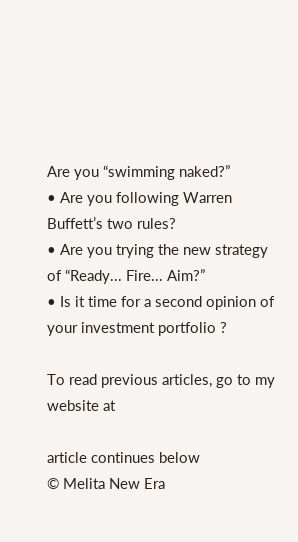Are you “swimming naked?”
• Are you following Warren Buffett’s two rules?
• Are you trying the new strategy of “Ready... Fire... Aim?”
• Is it time for a second opinion of your investment portfolio ?

To read previous articles, go to my website at

article continues below
© Melita New Era